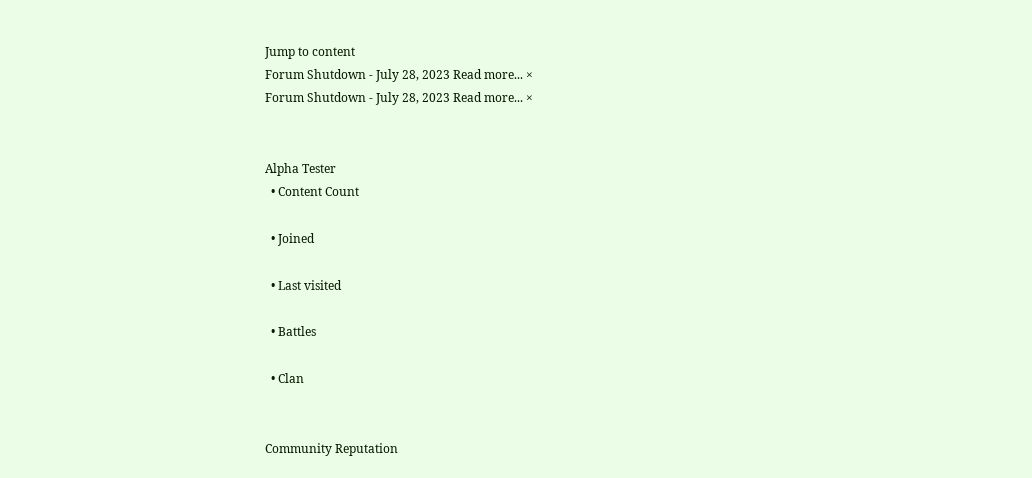Jump to content
Forum Shutdown - July 28, 2023 Read more... ×
Forum Shutdown - July 28, 2023 Read more... ×


Alpha Tester
  • Content Сount

  • Joined

  • Last visited

  • Battles

  • Clan


Community Reputation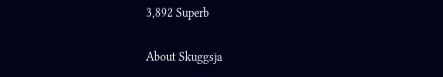3,892 Superb

About Skuggsja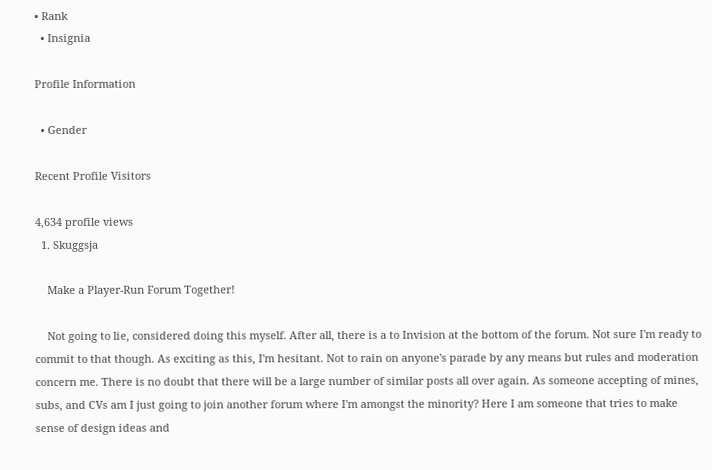• Rank
  • Insignia

Profile Information

  • Gender

Recent Profile Visitors

4,634 profile views
  1. Skuggsja

    Make a Player-Run Forum Together!

    Not going to lie, considered doing this myself. After all, there is a to Invision at the bottom of the forum. Not sure I'm ready to commit to that though. As exciting as this, I'm hesitant. Not to rain on anyone's parade by any means but rules and moderation concern me. There is no doubt that there will be a large number of similar posts all over again. As someone accepting of mines, subs, and CVs am I just going to join another forum where I'm amongst the minority? Here I am someone that tries to make sense of design ideas and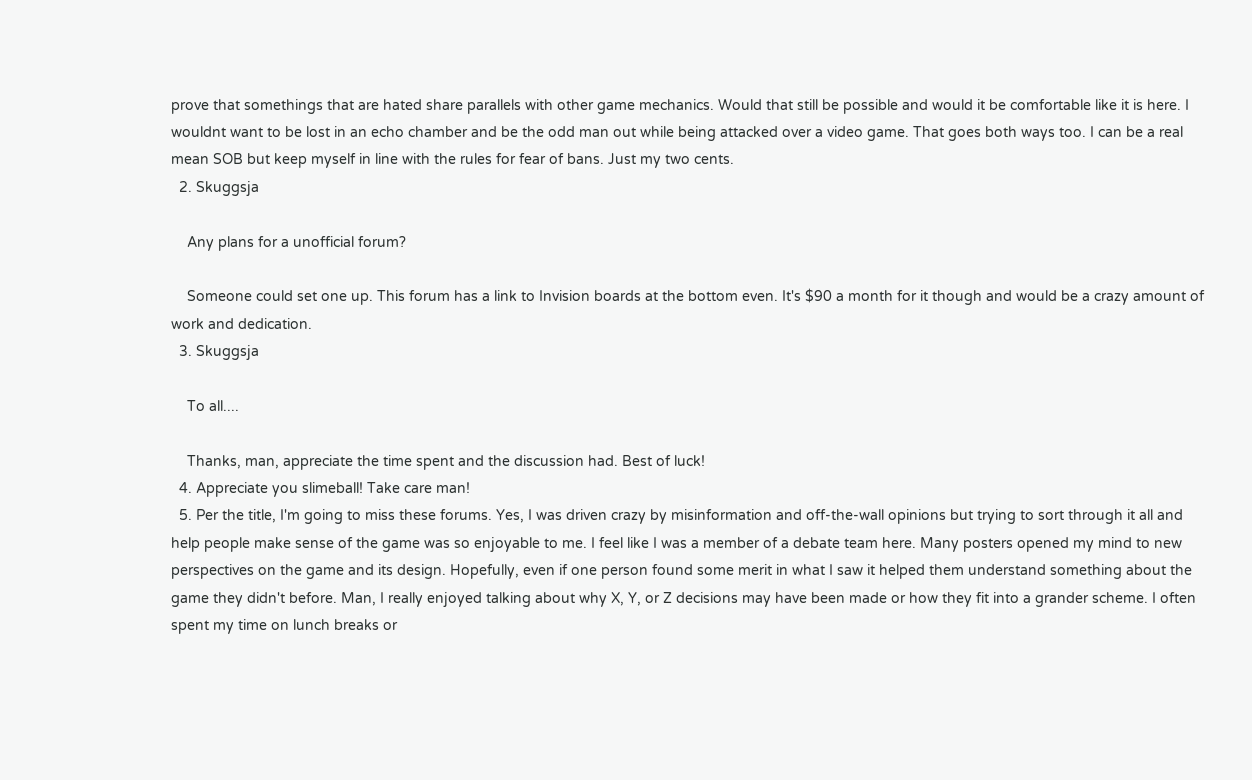prove that somethings that are hated share parallels with other game mechanics. Would that still be possible and would it be comfortable like it is here. I wouldnt want to be lost in an echo chamber and be the odd man out while being attacked over a video game. That goes both ways too. I can be a real mean SOB but keep myself in line with the rules for fear of bans. Just my two cents.
  2. Skuggsja

    Any plans for a unofficial forum?

    Someone could set one up. This forum has a link to Invision boards at the bottom even. It's $90 a month for it though and would be a crazy amount of work and dedication.
  3. Skuggsja

    To all....

    Thanks, man, appreciate the time spent and the discussion had. Best of luck!
  4. Appreciate you slimeball! Take care man!
  5. Per the title, I'm going to miss these forums. Yes, I was driven crazy by misinformation and off-the-wall opinions but trying to sort through it all and help people make sense of the game was so enjoyable to me. I feel like I was a member of a debate team here. Many posters opened my mind to new perspectives on the game and its design. Hopefully, even if one person found some merit in what I saw it helped them understand something about the game they didn't before. Man, I really enjoyed talking about why X, Y, or Z decisions may have been made or how they fit into a grander scheme. I often spent my time on lunch breaks or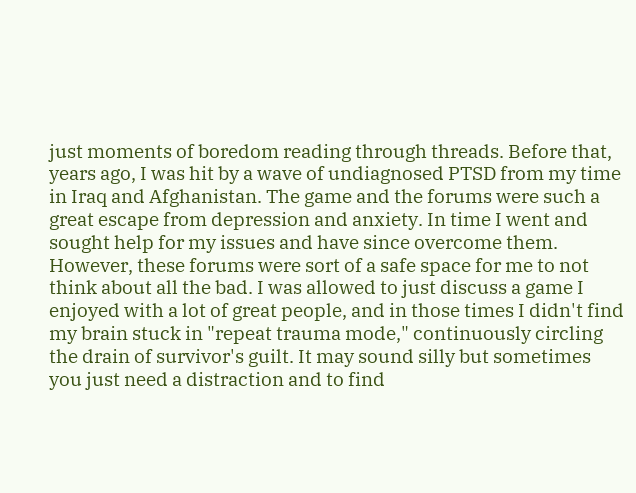just moments of boredom reading through threads. Before that, years ago, I was hit by a wave of undiagnosed PTSD from my time in Iraq and Afghanistan. The game and the forums were such a great escape from depression and anxiety. In time I went and sought help for my issues and have since overcome them. However, these forums were sort of a safe space for me to not think about all the bad. I was allowed to just discuss a game I enjoyed with a lot of great people, and in those times I didn't find my brain stuck in "repeat trauma mode," continuously circling the drain of survivor's guilt. It may sound silly but sometimes you just need a distraction and to find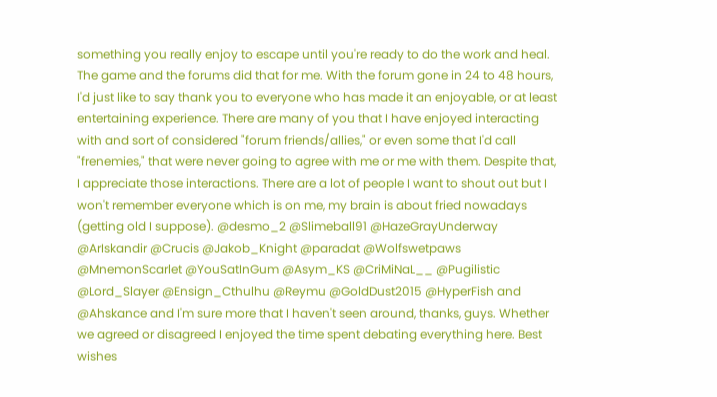something you really enjoy to escape until you're ready to do the work and heal. The game and the forums did that for me. With the forum gone in 24 to 48 hours, I'd just like to say thank you to everyone who has made it an enjoyable, or at least entertaining experience. There are many of you that I have enjoyed interacting with and sort of considered "forum friends/allies," or even some that I'd call "frenemies," that were never going to agree with me or me with them. Despite that, I appreciate those interactions. There are a lot of people I want to shout out but I won't remember everyone which is on me, my brain is about fried nowadays (getting old I suppose). @desmo_2 @Slimeball91 @HazeGrayUnderway @ArIskandir @Crucis @Jakob_Knight @paradat @Wolfswetpaws @MnemonScarlet @YouSatInGum @Asym_KS @CriMiNaL__ @Pugilistic @Lord_Slayer @Ensign_Cthulhu @Reymu @GoldDust2015 @HyperFish and @Ahskance and I'm sure more that I haven't seen around, thanks, guys. Whether we agreed or disagreed I enjoyed the time spent debating everything here. Best wishes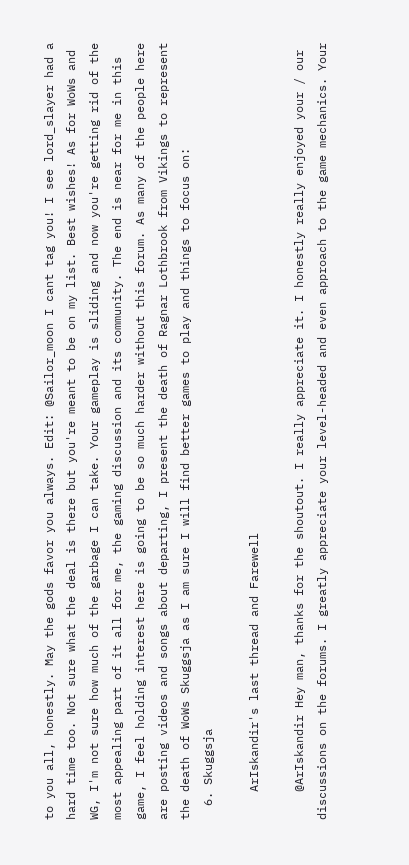to you all, honestly. May the gods favor you always. Edit: @Sailor_moon I cant tag you! I see lord_slayer had a hard time too. Not sure what the deal is there but you're meant to be on my list. Best wishes! As for WoWs and WG, I'm not sure how much of the garbage I can take. Your gameplay is sliding and now you're getting rid of the most appealing part of it all for me, the gaming discussion and its community. The end is near for me in this game, I feel holding interest here is going to be so much harder without this forum. As many of the people here are posting videos and songs about departing, I present the death of Ragnar Lothbrook from Vikings to represent the death of WoWs Skuggsja as I am sure I will find better games to play and things to focus on:
  6. Skuggsja

    ArIskandir's last thread and Farewell

    @ArIskandir Hey man, thanks for the shoutout. I really appreciate it. I honestly really enjoyed your / our discussions on the forums. I greatly appreciate your level-headed and even approach to the game mechanics. Your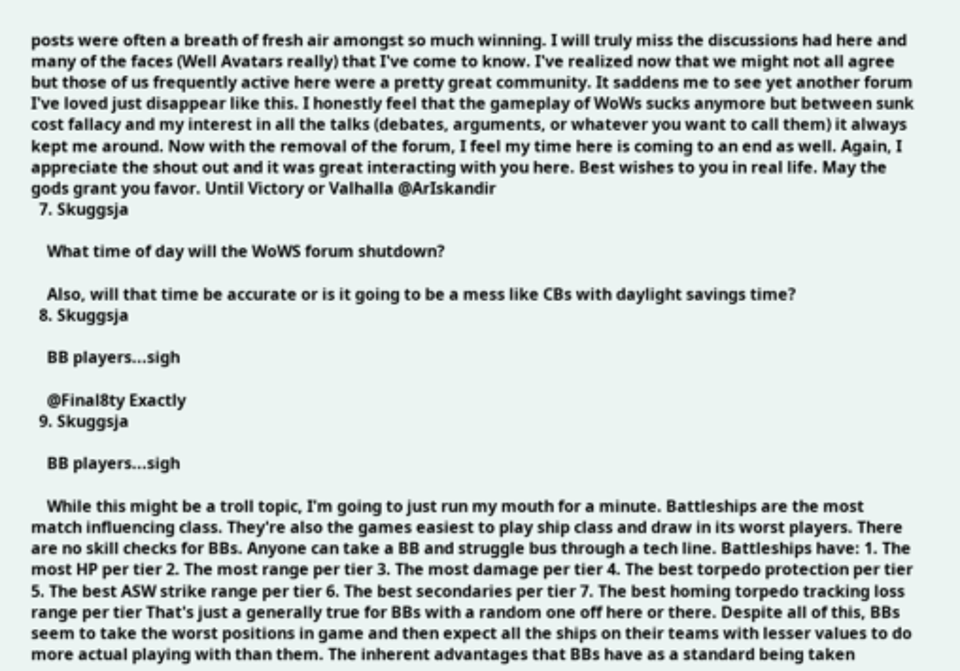posts were often a breath of fresh air amongst so much winning. I will truly miss the discussions had here and many of the faces (Well Avatars really) that I've come to know. I've realized now that we might not all agree but those of us frequently active here were a pretty great community. It saddens me to see yet another forum I've loved just disappear like this. I honestly feel that the gameplay of WoWs sucks anymore but between sunk cost fallacy and my interest in all the talks (debates, arguments, or whatever you want to call them) it always kept me around. Now with the removal of the forum, I feel my time here is coming to an end as well. Again, I appreciate the shout out and it was great interacting with you here. Best wishes to you in real life. May the gods grant you favor. Until Victory or Valhalla @ArIskandir
  7. Skuggsja

    What time of day will the WoWS forum shutdown?

    Also, will that time be accurate or is it going to be a mess like CBs with daylight savings time?
  8. Skuggsja

    BB players...sigh

    @Final8ty Exactly
  9. Skuggsja

    BB players...sigh

    While this might be a troll topic, I'm going to just run my mouth for a minute. Battleships are the most match influencing class. They're also the games easiest to play ship class and draw in its worst players. There are no skill checks for BBs. Anyone can take a BB and struggle bus through a tech line. Battleships have: 1. The most HP per tier 2. The most range per tier 3. The most damage per tier 4. The best torpedo protection per tier 5. The best ASW strike range per tier 6. The best secondaries per tier 7. The best homing torpedo tracking loss range per tier That's just a generally true for BBs with a random one off here or there. Despite all of this, BBs seem to take the worst positions in game and then expect all the ships on their teams with lesser values to do more actual playing with than them. The inherent advantages that BBs have as a standard being taken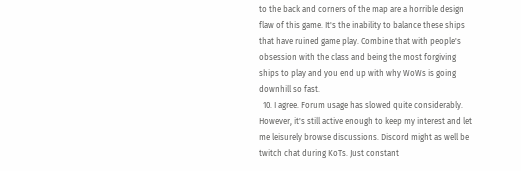to the back and corners of the map are a horrible design flaw of this game. It's the inability to balance these ships that have ruined game play. Combine that with people's obsession with the class and being the most forgiving ships to play and you end up with why WoWs is going downhill so fast.
  10. I agree. Forum usage has slowed quite considerably. However, it's still active enough to keep my interest and let me leisurely browse discussions. Discord might as well be twitch chat during KoTs. Just constant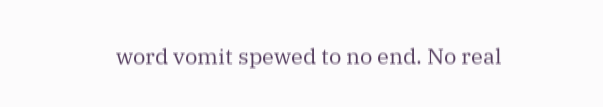word vomit spewed to no end. No real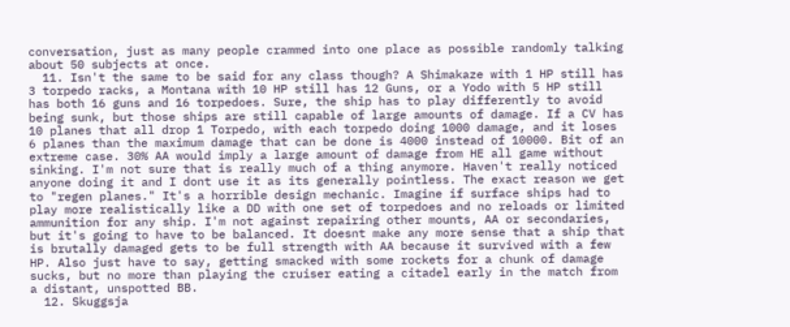conversation, just as many people crammed into one place as possible randomly talking about 50 subjects at once.
  11. Isn't the same to be said for any class though? A Shimakaze with 1 HP still has 3 torpedo racks, a Montana with 10 HP still has 12 Guns, or a Yodo with 5 HP still has both 16 guns and 16 torpedoes. Sure, the ship has to play differently to avoid being sunk, but those ships are still capable of large amounts of damage. If a CV has 10 planes that all drop 1 Torpedo, with each torpedo doing 1000 damage, and it loses 6 planes than the maximum damage that can be done is 4000 instead of 10000. Bit of an extreme case. 30% AA would imply a large amount of damage from HE all game without sinking. I'm not sure that is really much of a thing anymore. Haven't really noticed anyone doing it and I dont use it as its generally pointless. The exact reason we get to "regen planes." It's a horrible design mechanic. Imagine if surface ships had to play more realistically like a DD with one set of torpedoes and no reloads or limited ammunition for any ship. I'm not against repairing other mounts, AA or secondaries, but it's going to have to be balanced. It doesnt make any more sense that a ship that is brutally damaged gets to be full strength with AA because it survived with a few HP. Also just have to say, getting smacked with some rockets for a chunk of damage sucks, but no more than playing the cruiser eating a citadel early in the match from a distant, unspotted BB.
  12. Skuggsja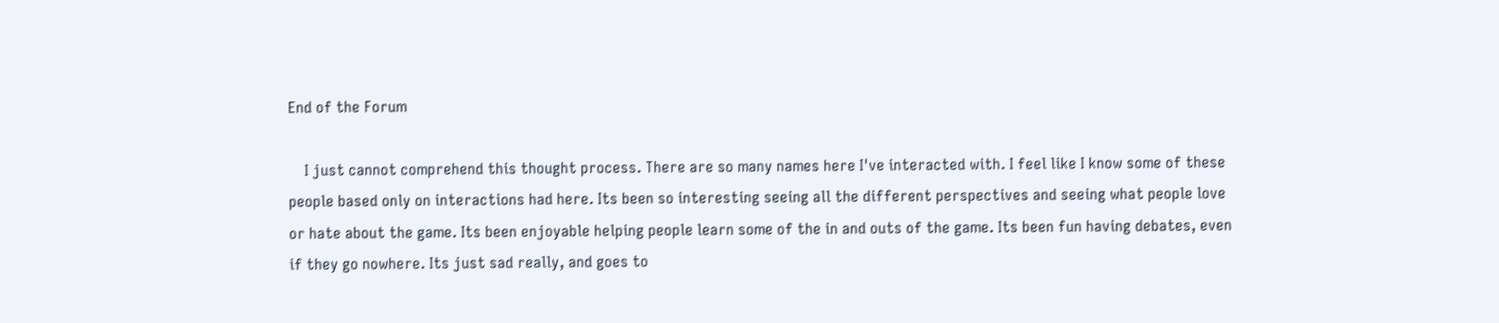End of the Forum

    I just cannot comprehend this thought process. There are so many names here I've interacted with. I feel like I know some of these people based only on interactions had here. Its been so interesting seeing all the different perspectives and seeing what people love or hate about the game. Its been enjoyable helping people learn some of the in and outs of the game. Its been fun having debates, even if they go nowhere. Its just sad really, and goes to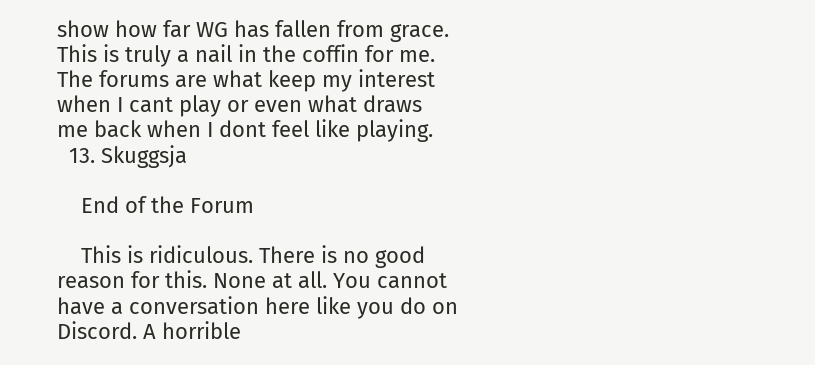show how far WG has fallen from grace. This is truly a nail in the coffin for me. The forums are what keep my interest when I cant play or even what draws me back when I dont feel like playing.
  13. Skuggsja

    End of the Forum

    This is ridiculous. There is no good reason for this. None at all. You cannot have a conversation here like you do on Discord. A horrible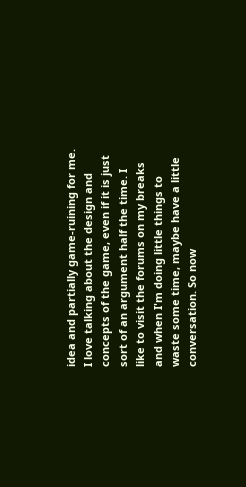idea and partially game-ruining for me. I love talking about the design and concepts of the game, even if it is just sort of an argument half the time. I like to visit the forums on my breaks and when I'm doing little things to waste some time, maybe have a little conversation. So now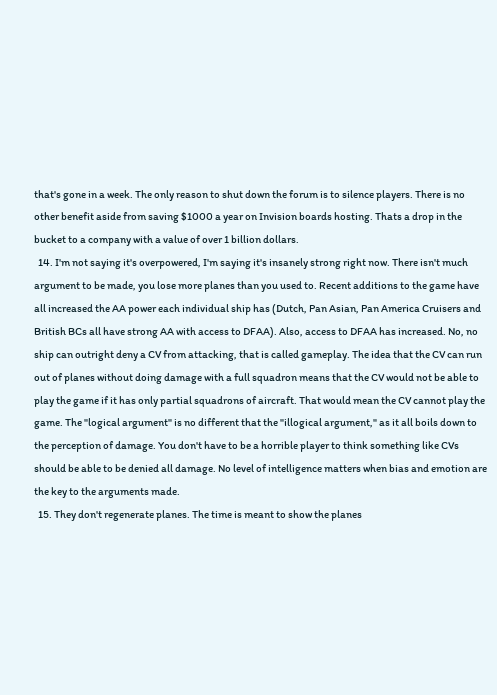that's gone in a week. The only reason to shut down the forum is to silence players. There is no other benefit aside from saving $1000 a year on Invision boards hosting. Thats a drop in the bucket to a company with a value of over 1 billion dollars.
  14. I'm not saying it's overpowered, I'm saying it's insanely strong right now. There isn't much argument to be made, you lose more planes than you used to. Recent additions to the game have all increased the AA power each individual ship has (Dutch, Pan Asian, Pan America Cruisers and British BCs all have strong AA with access to DFAA). Also, access to DFAA has increased. No, no ship can outright deny a CV from attacking, that is called gameplay. The idea that the CV can run out of planes without doing damage with a full squadron means that the CV would not be able to play the game if it has only partial squadrons of aircraft. That would mean the CV cannot play the game. The "logical argument" is no different that the "illogical argument," as it all boils down to the perception of damage. You don't have to be a horrible player to think something like CVs should be able to be denied all damage. No level of intelligence matters when bias and emotion are the key to the arguments made.
  15. They don't regenerate planes. The time is meant to show the planes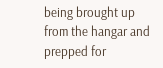being brought up from the hangar and prepped for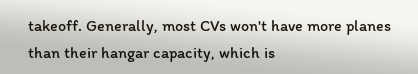takeoff. Generally, most CVs won't have more planes than their hangar capacity, which is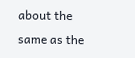about the same as the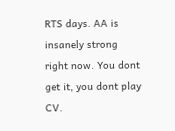RTS days. AA is insanely strong right now. You dont get it, you dont play CV.